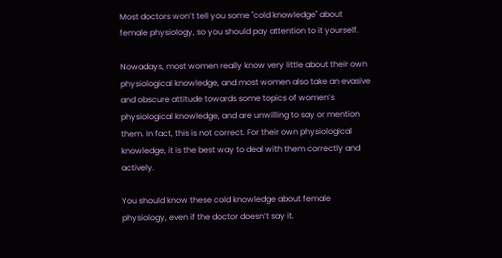Most doctors won’t tell you some "cold knowledge" about female physiology, so you should pay attention to it yourself.

Nowadays, most women really know very little about their own physiological knowledge, and most women also take an evasive and obscure attitude towards some topics of women’s physiological knowledge, and are unwilling to say or mention them. In fact, this is not correct. For their own physiological knowledge, it is the best way to deal with them correctly and actively.

You should know these cold knowledge about female physiology, even if the doctor doesn’t say it.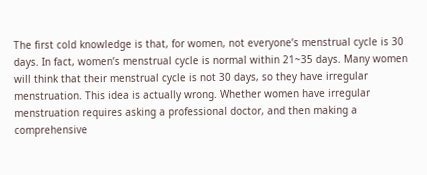The first cold knowledge is that, for women, not everyone’s menstrual cycle is 30 days. In fact, women’s menstrual cycle is normal within 21~35 days. Many women will think that their menstrual cycle is not 30 days, so they have irregular menstruation. This idea is actually wrong. Whether women have irregular menstruation requires asking a professional doctor, and then making a comprehensive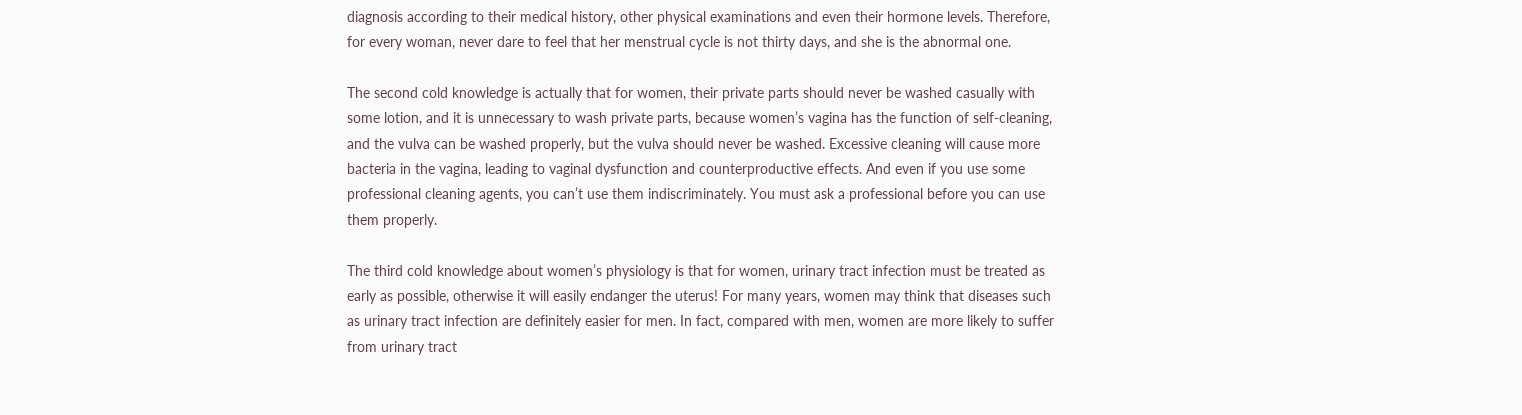diagnosis according to their medical history, other physical examinations and even their hormone levels. Therefore, for every woman, never dare to feel that her menstrual cycle is not thirty days, and she is the abnormal one.

The second cold knowledge is actually that for women, their private parts should never be washed casually with some lotion, and it is unnecessary to wash private parts, because women’s vagina has the function of self-cleaning, and the vulva can be washed properly, but the vulva should never be washed. Excessive cleaning will cause more bacteria in the vagina, leading to vaginal dysfunction and counterproductive effects. And even if you use some professional cleaning agents, you can’t use them indiscriminately. You must ask a professional before you can use them properly.

The third cold knowledge about women’s physiology is that for women, urinary tract infection must be treated as early as possible, otherwise it will easily endanger the uterus! For many years, women may think that diseases such as urinary tract infection are definitely easier for men. In fact, compared with men, women are more likely to suffer from urinary tract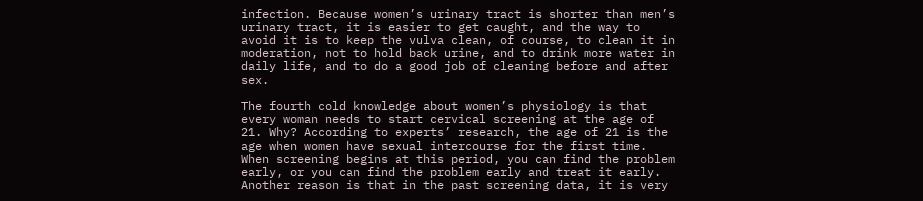infection. Because women’s urinary tract is shorter than men’s urinary tract, it is easier to get caught, and the way to avoid it is to keep the vulva clean, of course, to clean it in moderation, not to hold back urine, and to drink more water in daily life, and to do a good job of cleaning before and after sex.

The fourth cold knowledge about women’s physiology is that every woman needs to start cervical screening at the age of 21. Why? According to experts’ research, the age of 21 is the age when women have sexual intercourse for the first time. When screening begins at this period, you can find the problem early, or you can find the problem early and treat it early. Another reason is that in the past screening data, it is very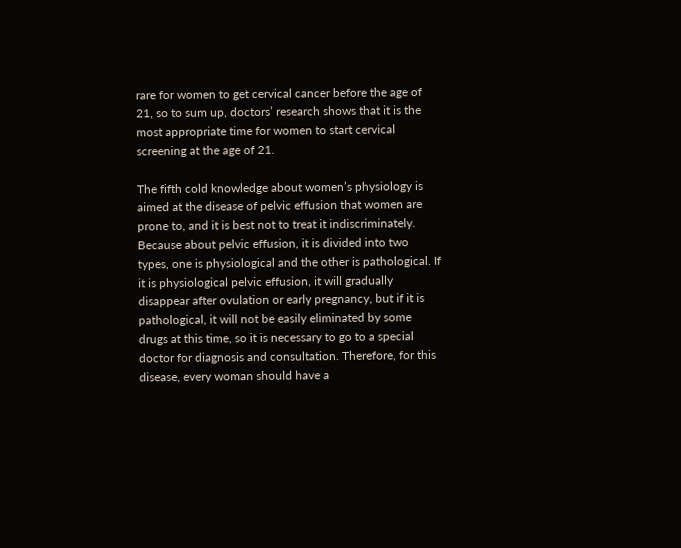rare for women to get cervical cancer before the age of 21, so to sum up, doctors’ research shows that it is the most appropriate time for women to start cervical screening at the age of 21.

The fifth cold knowledge about women’s physiology is aimed at the disease of pelvic effusion that women are prone to, and it is best not to treat it indiscriminately. Because about pelvic effusion, it is divided into two types, one is physiological and the other is pathological. If it is physiological pelvic effusion, it will gradually disappear after ovulation or early pregnancy, but if it is pathological, it will not be easily eliminated by some drugs at this time, so it is necessary to go to a special doctor for diagnosis and consultation. Therefore, for this disease, every woman should have a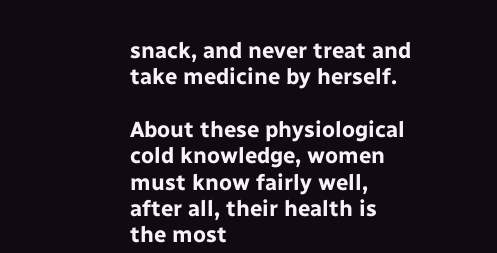snack, and never treat and take medicine by herself.

About these physiological cold knowledge, women must know fairly well, after all, their health is the most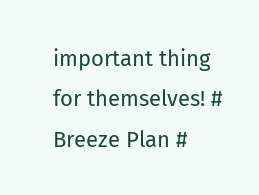important thing for themselves! # Breeze Plan #